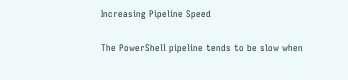Increasing Pipeline Speed

The PowerShell pipeline tends to be slow when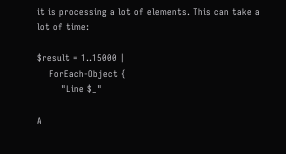it is processing a lot of elements. This can take a lot of time:

$result = 1..15000 |
    ForEach-Object {
        "Line $_"

A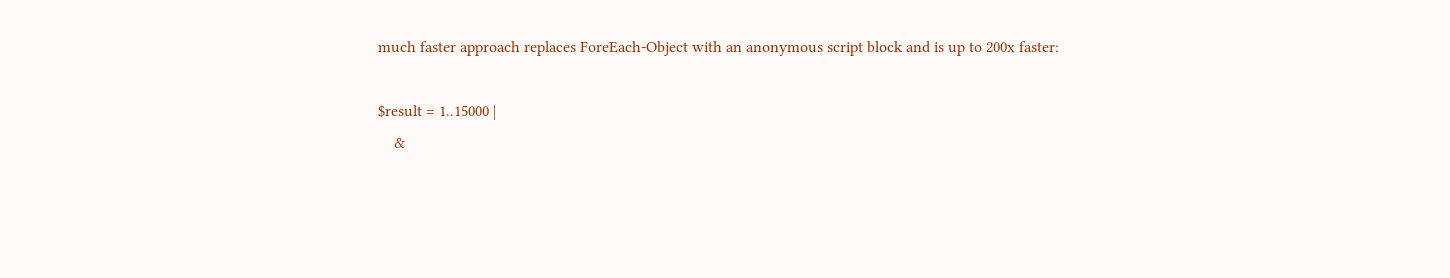much faster approach replaces ForeEach-Object with an anonymous script block and is up to 200x faster:

$result = 1..15000 |
    &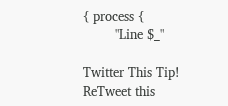{ process {
        "Line $_"

Twitter This Tip! ReTweet this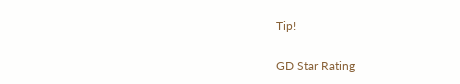Tip!

GD Star Rating